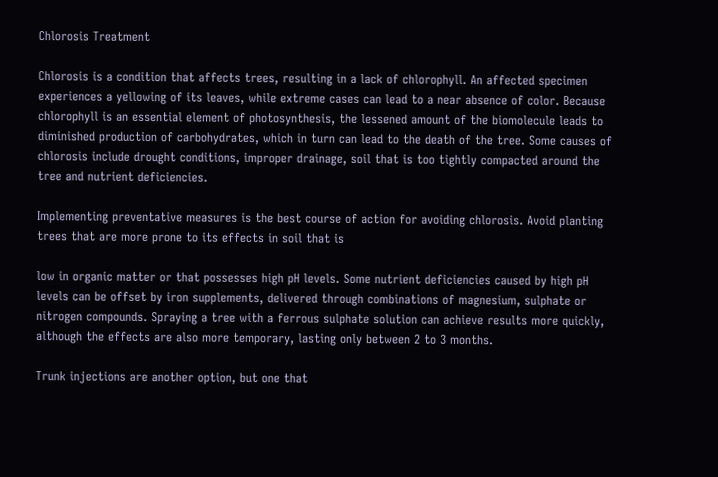Chlorosis Treatment

Chlorosis is a condition that affects trees, resulting in a lack of chlorophyll. An affected specimen experiences a yellowing of its leaves, while extreme cases can lead to a near absence of color. Because chlorophyll is an essential element of photosynthesis, the lessened amount of the biomolecule leads to diminished production of carbohydrates, which in turn can lead to the death of the tree. Some causes of chlorosis include drought conditions, improper drainage, soil that is too tightly compacted around the tree and nutrient deficiencies.

Implementing preventative measures is the best course of action for avoiding chlorosis. Avoid planting trees that are more prone to its effects in soil that is

low in organic matter or that possesses high pH levels. Some nutrient deficiencies caused by high pH levels can be offset by iron supplements, delivered through combinations of magnesium, sulphate or nitrogen compounds. Spraying a tree with a ferrous sulphate solution can achieve results more quickly, although the effects are also more temporary, lasting only between 2 to 3 months.

Trunk injections are another option, but one that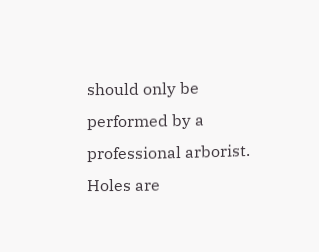should only be performed by a professional arborist. Holes are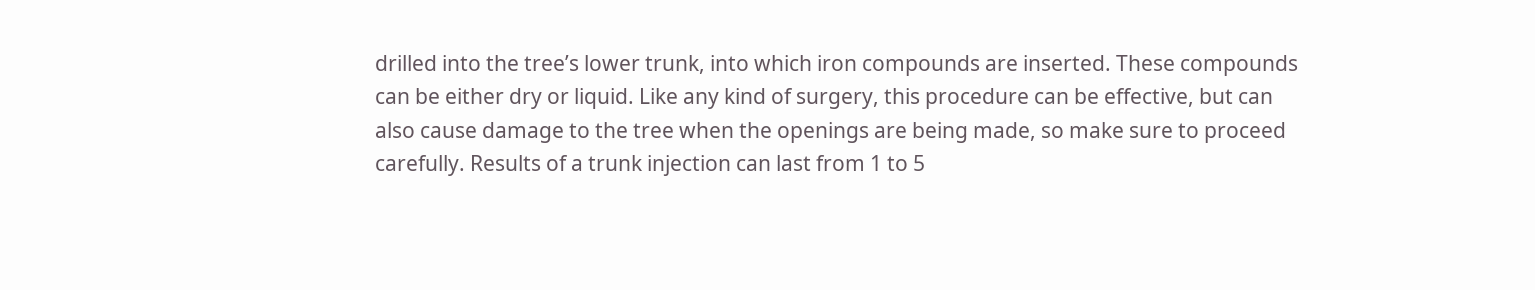drilled into the tree’s lower trunk, into which iron compounds are inserted. These compounds can be either dry or liquid. Like any kind of surgery, this procedure can be effective, but can also cause damage to the tree when the openings are being made, so make sure to proceed carefully. Results of a trunk injection can last from 1 to 5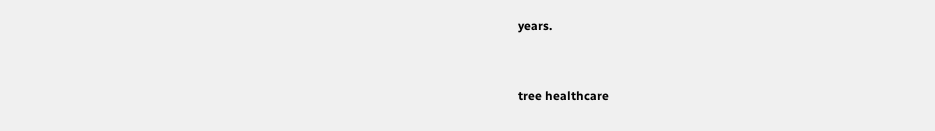years.


tree healthcare